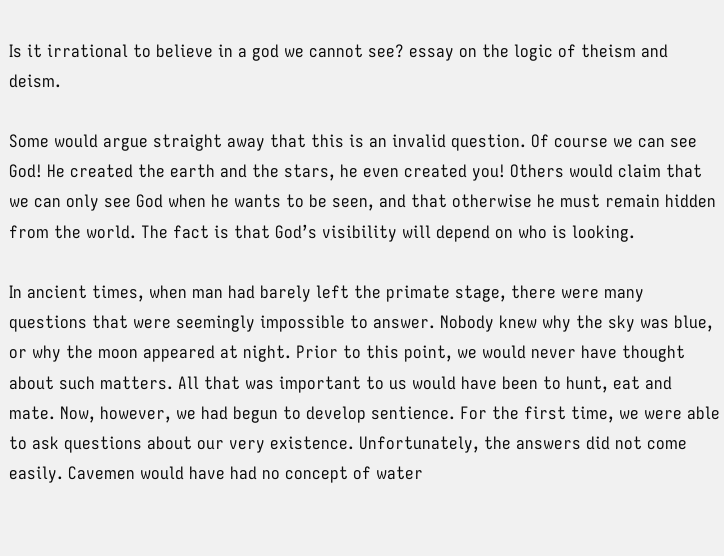Is it irrational to believe in a god we cannot see? essay on the logic of theism and deism.

Some would argue straight away that this is an invalid question. Of course we can see God! He created the earth and the stars, he even created you! Others would claim that we can only see God when he wants to be seen, and that otherwise he must remain hidden from the world. The fact is that God’s visibility will depend on who is looking.

In ancient times, when man had barely left the primate stage, there were many questions that were seemingly impossible to answer. Nobody knew why the sky was blue, or why the moon appeared at night. Prior to this point, we would never have thought about such matters. All that was important to us would have been to hunt, eat and mate. Now, however, we had begun to develop sentience. For the first time, we were able to ask questions about our very existence. Unfortunately, the answers did not come easily. Cavemen would have had no concept of water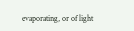evaporating, or of light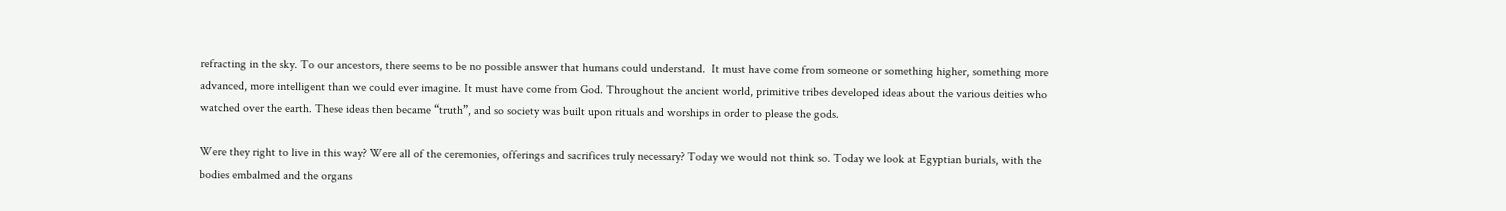refracting in the sky. To our ancestors, there seems to be no possible answer that humans could understand.  It must have come from someone or something higher, something more advanced, more intelligent than we could ever imagine. It must have come from God. Throughout the ancient world, primitive tribes developed ideas about the various deities who watched over the earth. These ideas then became “truth”, and so society was built upon rituals and worships in order to please the gods.

Were they right to live in this way? Were all of the ceremonies, offerings and sacrifices truly necessary? Today we would not think so. Today we look at Egyptian burials, with the bodies embalmed and the organs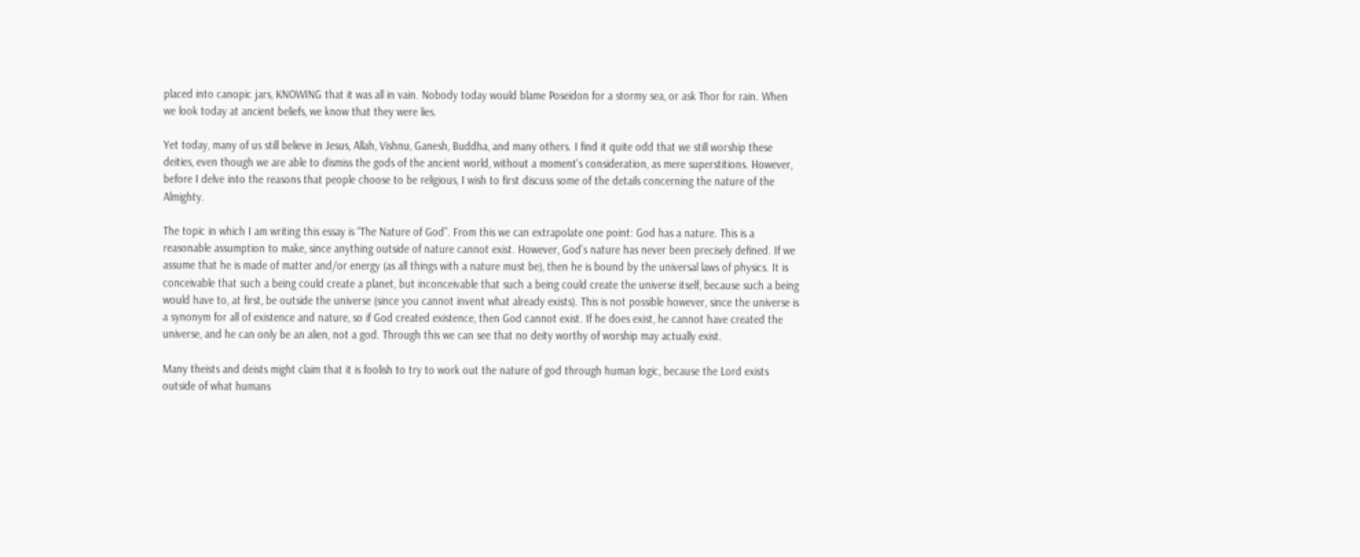placed into canopic jars, KNOWING that it was all in vain. Nobody today would blame Poseidon for a stormy sea, or ask Thor for rain. When we look today at ancient beliefs, we know that they were lies.

Yet today, many of us still believe in Jesus, Allah, Vishnu, Ganesh, Buddha, and many others. I find it quite odd that we still worship these deities, even though we are able to dismiss the gods of the ancient world, without a moment’s consideration, as mere superstitions. However, before I delve into the reasons that people choose to be religious, I wish to first discuss some of the details concerning the nature of the Almighty.

The topic in which I am writing this essay is “The Nature of God”. From this we can extrapolate one point: God has a nature. This is a reasonable assumption to make, since anything outside of nature cannot exist. However, God’s nature has never been precisely defined. If we assume that he is made of matter and/or energy (as all things with a nature must be), then he is bound by the universal laws of physics. It is conceivable that such a being could create a planet, but inconceivable that such a being could create the universe itself, because such a being would have to, at first, be outside the universe (since you cannot invent what already exists). This is not possible however, since the universe is a synonym for all of existence and nature, so if God created existence, then God cannot exist. If he does exist, he cannot have created the universe, and he can only be an alien, not a god. Through this we can see that no deity worthy of worship may actually exist.

Many theists and deists might claim that it is foolish to try to work out the nature of god through human logic, because the Lord exists outside of what humans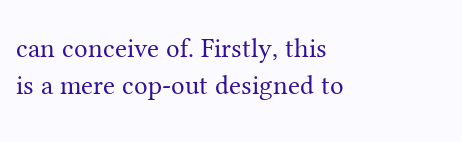can conceive of. Firstly, this is a mere cop-out designed to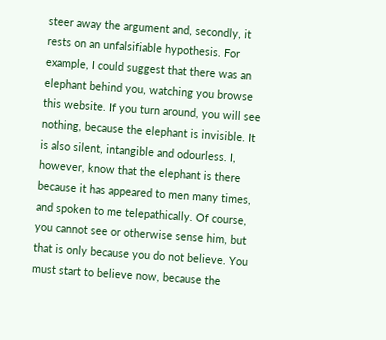steer away the argument and, secondly, it rests on an unfalsifiable hypothesis. For example, I could suggest that there was an elephant behind you, watching you browse this website. If you turn around, you will see nothing, because the elephant is invisible. It is also silent, intangible and odourless. I, however, know that the elephant is there because it has appeared to men many times, and spoken to me telepathically. Of course, you cannot see or otherwise sense him, but that is only because you do not believe. You must start to believe now, because the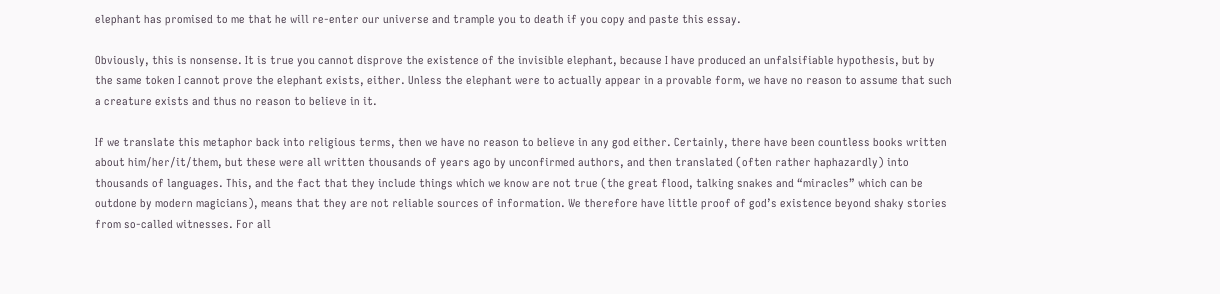elephant has promised to me that he will re-enter our universe and trample you to death if you copy and paste this essay.

Obviously, this is nonsense. It is true you cannot disprove the existence of the invisible elephant, because I have produced an unfalsifiable hypothesis, but by the same token I cannot prove the elephant exists, either. Unless the elephant were to actually appear in a provable form, we have no reason to assume that such a creature exists and thus no reason to believe in it.

If we translate this metaphor back into religious terms, then we have no reason to believe in any god either. Certainly, there have been countless books written about him/her/it/them, but these were all written thousands of years ago by unconfirmed authors, and then translated (often rather haphazardly) into thousands of languages. This, and the fact that they include things which we know are not true (the great flood, talking snakes and “miracles” which can be outdone by modern magicians), means that they are not reliable sources of information. We therefore have little proof of god’s existence beyond shaky stories from so-called witnesses. For all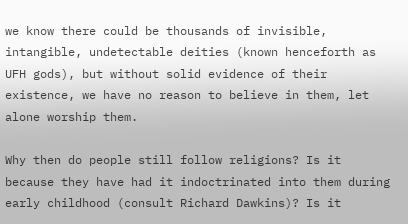we know there could be thousands of invisible, intangible, undetectable deities (known henceforth as UFH gods), but without solid evidence of their existence, we have no reason to believe in them, let alone worship them.

Why then do people still follow religions? Is it because they have had it indoctrinated into them during early childhood (consult Richard Dawkins)? Is it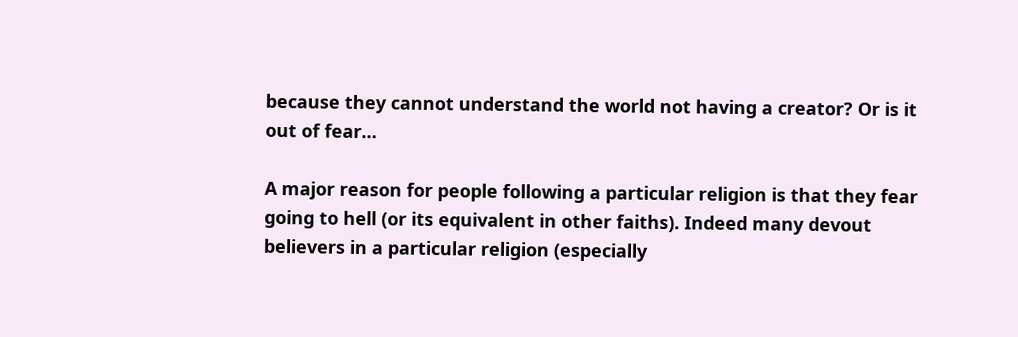because they cannot understand the world not having a creator? Or is it out of fear…

A major reason for people following a particular religion is that they fear going to hell (or its equivalent in other faiths). Indeed many devout believers in a particular religion (especially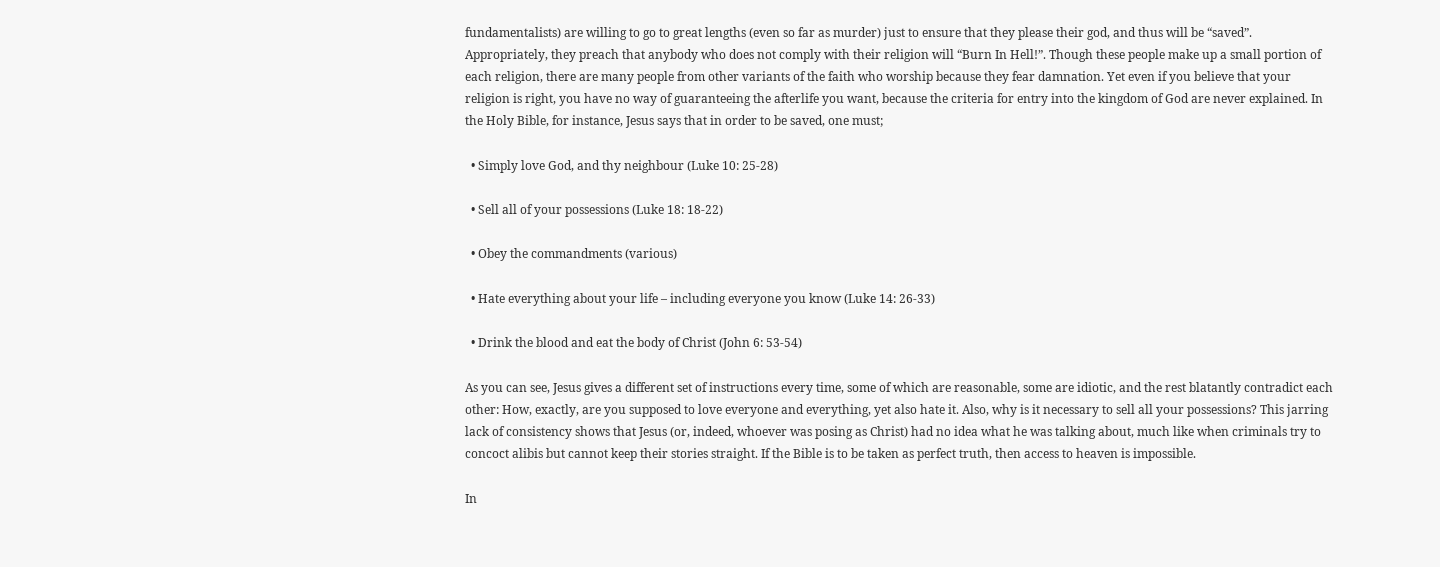fundamentalists) are willing to go to great lengths (even so far as murder) just to ensure that they please their god, and thus will be “saved”. Appropriately, they preach that anybody who does not comply with their religion will “Burn In Hell!”. Though these people make up a small portion of each religion, there are many people from other variants of the faith who worship because they fear damnation. Yet even if you believe that your religion is right, you have no way of guaranteeing the afterlife you want, because the criteria for entry into the kingdom of God are never explained. In the Holy Bible, for instance, Jesus says that in order to be saved, one must;

  • Simply love God, and thy neighbour (Luke 10: 25-28)

  • Sell all of your possessions (Luke 18: 18-22)

  • Obey the commandments (various)

  • Hate everything about your life – including everyone you know (Luke 14: 26-33)

  • Drink the blood and eat the body of Christ (John 6: 53-54)

As you can see, Jesus gives a different set of instructions every time, some of which are reasonable, some are idiotic, and the rest blatantly contradict each other: How, exactly, are you supposed to love everyone and everything, yet also hate it. Also, why is it necessary to sell all your possessions? This jarring lack of consistency shows that Jesus (or, indeed, whoever was posing as Christ) had no idea what he was talking about, much like when criminals try to concoct alibis but cannot keep their stories straight. If the Bible is to be taken as perfect truth, then access to heaven is impossible.

In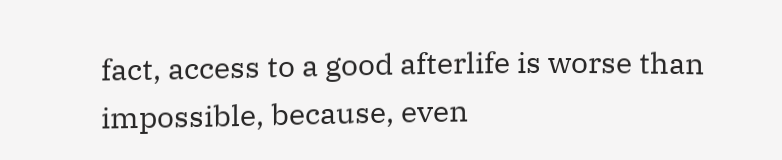fact, access to a good afterlife is worse than impossible, because, even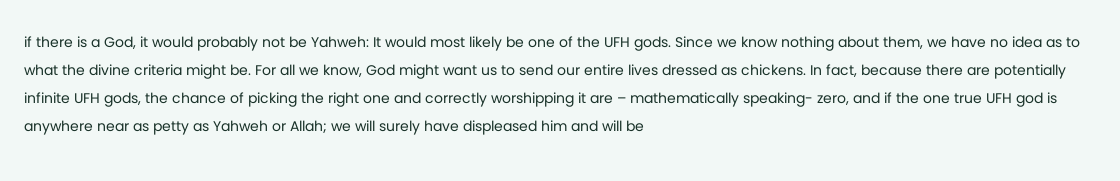if there is a God, it would probably not be Yahweh: It would most likely be one of the UFH gods. Since we know nothing about them, we have no idea as to what the divine criteria might be. For all we know, God might want us to send our entire lives dressed as chickens. In fact, because there are potentially infinite UFH gods, the chance of picking the right one and correctly worshipping it are – mathematically speaking- zero, and if the one true UFH god is anywhere near as petty as Yahweh or Allah; we will surely have displeased him and will be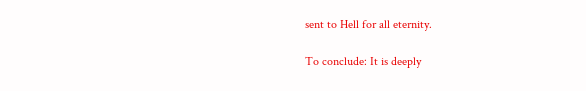sent to Hell for all eternity.

To conclude: It is deeply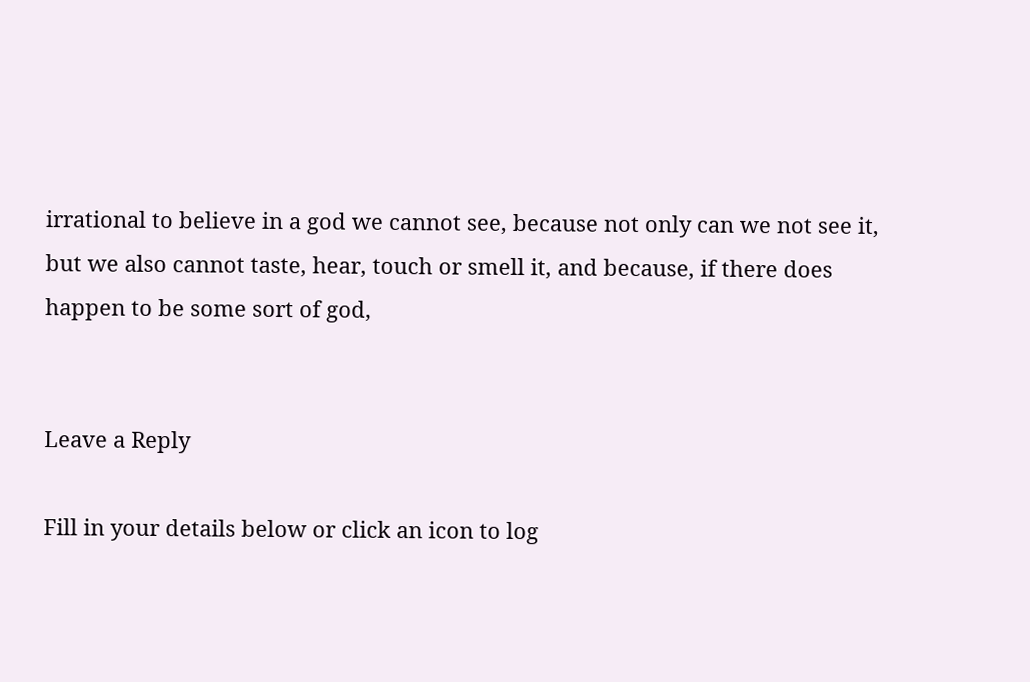irrational to believe in a god we cannot see, because not only can we not see it, but we also cannot taste, hear, touch or smell it, and because, if there does happen to be some sort of god,


Leave a Reply

Fill in your details below or click an icon to log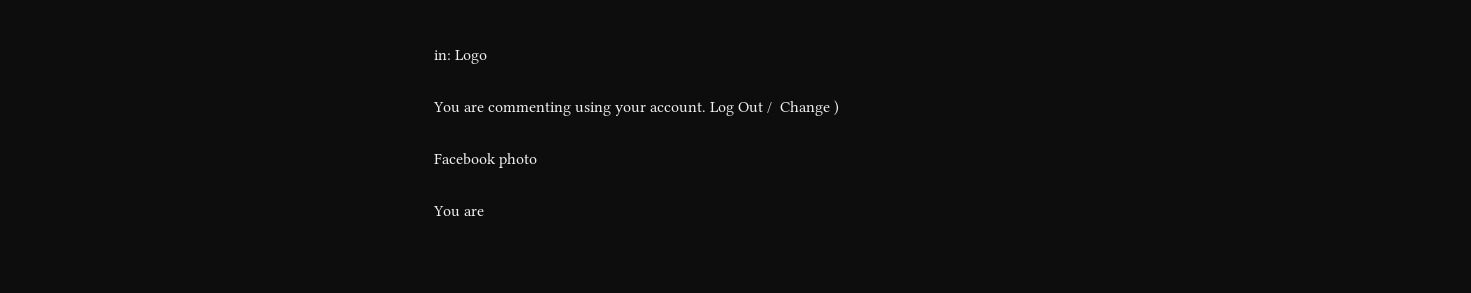in: Logo

You are commenting using your account. Log Out /  Change )

Facebook photo

You are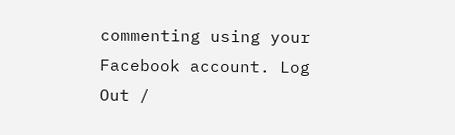commenting using your Facebook account. Log Out /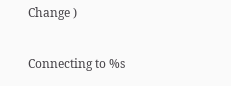Change )

Connecting to %s